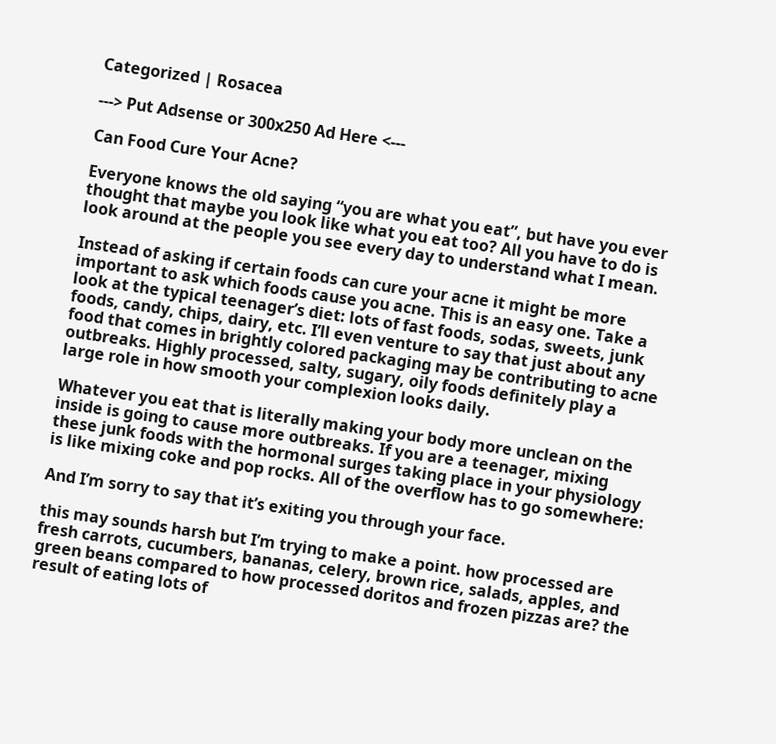Categorized | Rosacea

---> Put Adsense or 300x250 Ad Here <---

Can Food Cure Your Acne?

Everyone knows the old saying “you are what you eat”, but have you ever thought that maybe you look like what you eat too? All you have to do is look around at the people you see every day to understand what I mean.

Instead of asking if certain foods can cure your acne it might be more important to ask which foods cause you acne. This is an easy one. Take a look at the typical teenager’s diet: lots of fast foods, sodas, sweets, junk foods, candy, chips, dairy, etc. I’ll even venture to say that just about any food that comes in brightly colored packaging may be contributing to acne outbreaks. Highly processed, salty, sugary, oily foods definitely play a large role in how smooth your complexion looks daily.

Whatever you eat that is literally making your body more unclean on the inside is going to cause more outbreaks. If you are a teenager, mixing these junk foods with the hormonal surges taking place in your physiology is like mixing coke and pop rocks. All of the overflow has to go somewhere:

And I’m sorry to say that it’s exiting you through your face.

this may sounds harsh but I’m trying to make a point. how processed are fresh carrots, cucumbers, bananas, celery, brown rice, salads, apples, and green beans compared to how processed doritos and frozen pizzas are? the result of eating lots of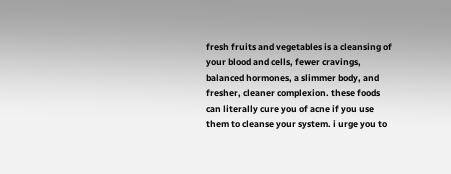fresh fruits and vegetables is a cleansing of your blood and cells, fewer cravings, balanced hormones, a slimmer body, and fresher, cleaner complexion. these foods can literally cure you of acne if you use them to cleanse your system. i urge you to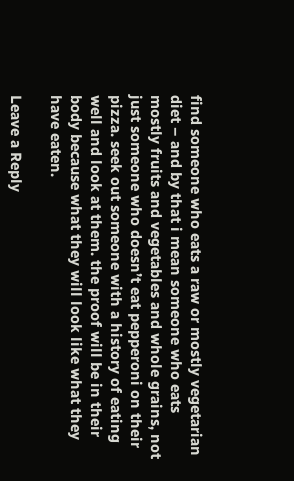find someone who eats a raw or mostly vegetarian diet – and by that i mean someone who eats mostly fruits and vegetables and whole grains, not just someone who doesn’t eat pepperoni on their pizza. seek out someone with a history of eating well and look at them. the proof will be in their body because what they will look like what they have eaten.

Leave a Reply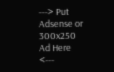---> Put Adsense or 300x250 Ad Here <---